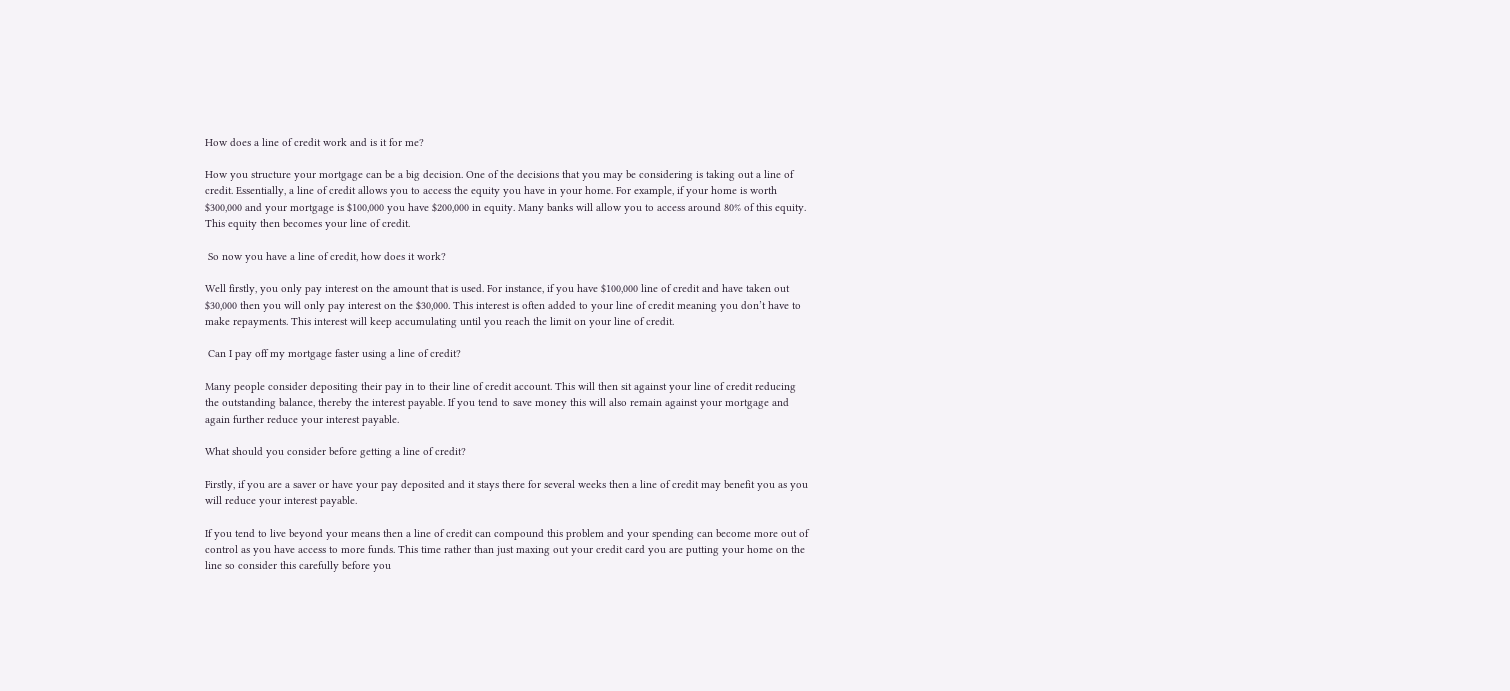How does a line of credit work and is it for me?

How you structure your mortgage can be a big decision. One of the decisions that you may be considering is taking out a line of credit. Essentially, a line of credit allows you to access the equity you have in your home. For example, if your home is worth $300,000 and your mortgage is $100,000 you have $200,000 in equity. Many banks will allow you to access around 80% of this equity. This equity then becomes your line of credit.

 So now you have a line of credit, how does it work?

Well firstly, you only pay interest on the amount that is used. For instance, if you have $100,000 line of credit and have taken out $30,000 then you will only pay interest on the $30,000. This interest is often added to your line of credit meaning you don’t have to make repayments. This interest will keep accumulating until you reach the limit on your line of credit.

 Can I pay off my mortgage faster using a line of credit?

Many people consider depositing their pay in to their line of credit account. This will then sit against your line of credit reducing the outstanding balance, thereby the interest payable. If you tend to save money this will also remain against your mortgage and again further reduce your interest payable.

What should you consider before getting a line of credit?

Firstly, if you are a saver or have your pay deposited and it stays there for several weeks then a line of credit may benefit you as you will reduce your interest payable.

If you tend to live beyond your means then a line of credit can compound this problem and your spending can become more out of control as you have access to more funds. This time rather than just maxing out your credit card you are putting your home on the line so consider this carefully before you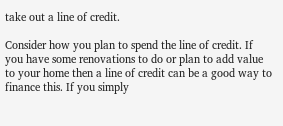take out a line of credit.

Consider how you plan to spend the line of credit. If you have some renovations to do or plan to add value to your home then a line of credit can be a good way to finance this. If you simply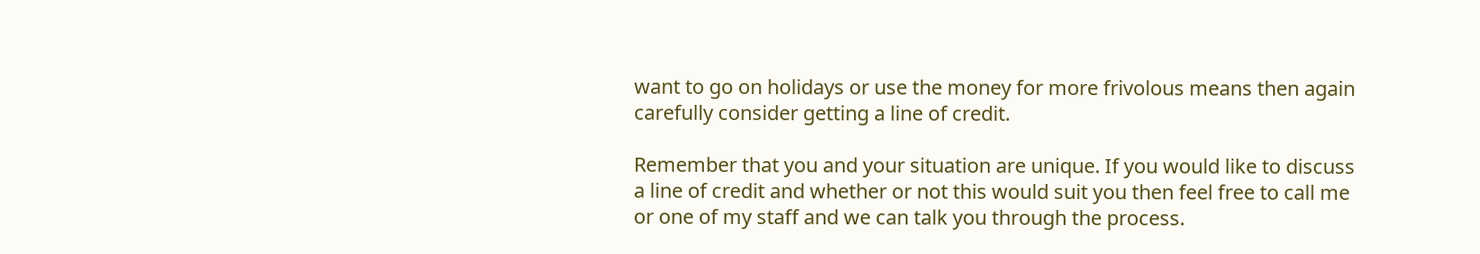want to go on holidays or use the money for more frivolous means then again carefully consider getting a line of credit.

Remember that you and your situation are unique. If you would like to discuss a line of credit and whether or not this would suit you then feel free to call me or one of my staff and we can talk you through the process.